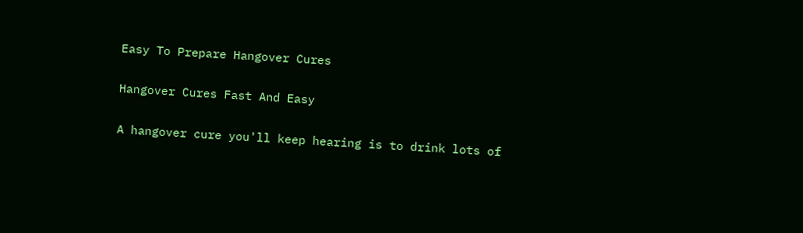Easy To Prepare Hangover Cures

Hangover Cures Fast And Easy

A hangover cure you'll keep hearing is to drink lots of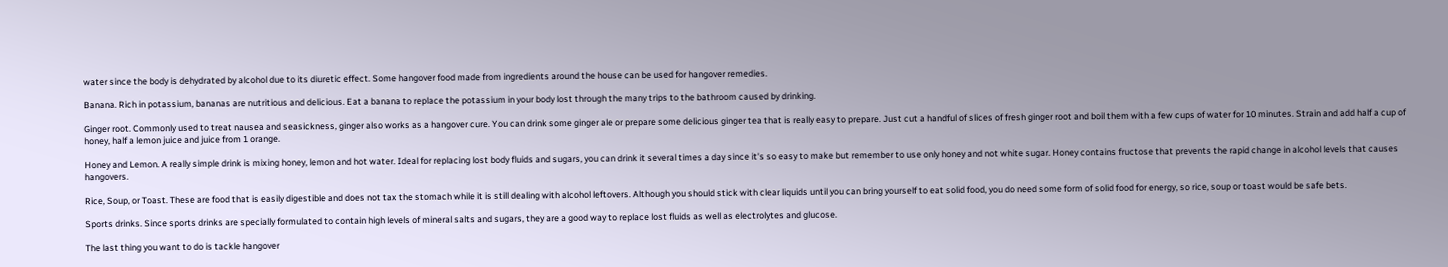water since the body is dehydrated by alcohol due to its diuretic effect. Some hangover food made from ingredients around the house can be used for hangover remedies.

Banana. Rich in potassium, bananas are nutritious and delicious. Eat a banana to replace the potassium in your body lost through the many trips to the bathroom caused by drinking.

Ginger root. Commonly used to treat nausea and seasickness, ginger also works as a hangover cure. You can drink some ginger ale or prepare some delicious ginger tea that is really easy to prepare. Just cut a handful of slices of fresh ginger root and boil them with a few cups of water for 10 minutes. Strain and add half a cup of honey, half a lemon juice and juice from 1 orange.

Honey and Lemon. A really simple drink is mixing honey, lemon and hot water. Ideal for replacing lost body fluids and sugars, you can drink it several times a day since it's so easy to make but remember to use only honey and not white sugar. Honey contains fructose that prevents the rapid change in alcohol levels that causes hangovers.

Rice, Soup, or Toast. These are food that is easily digestible and does not tax the stomach while it is still dealing with alcohol leftovers. Although you should stick with clear liquids until you can bring yourself to eat solid food, you do need some form of solid food for energy, so rice, soup or toast would be safe bets.

Sports drinks. Since sports drinks are specially formulated to contain high levels of mineral salts and sugars, they are a good way to replace lost fluids as well as electrolytes and glucose.

The last thing you want to do is tackle hangover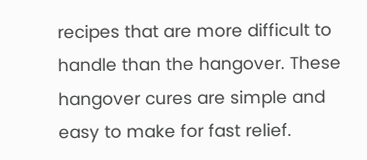recipes that are more difficult to handle than the hangover. These hangover cures are simple and easy to make for fast relief.